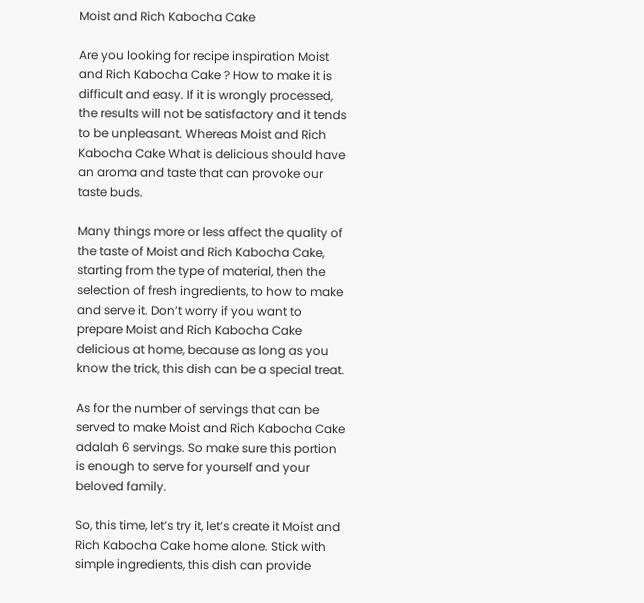Moist and Rich Kabocha Cake

Are you looking for recipe inspiration Moist and Rich Kabocha Cake ? How to make it is difficult and easy. If it is wrongly processed, the results will not be satisfactory and it tends to be unpleasant. Whereas Moist and Rich Kabocha Cake What is delicious should have an aroma and taste that can provoke our taste buds.

Many things more or less affect the quality of the taste of Moist and Rich Kabocha Cake, starting from the type of material, then the selection of fresh ingredients, to how to make and serve it. Don’t worry if you want to prepare Moist and Rich Kabocha Cake delicious at home, because as long as you know the trick, this dish can be a special treat.

As for the number of servings that can be served to make Moist and Rich Kabocha Cake adalah 6 servings. So make sure this portion is enough to serve for yourself and your beloved family.

So, this time, let’s try it, let’s create it Moist and Rich Kabocha Cake home alone. Stick with simple ingredients, this dish can provide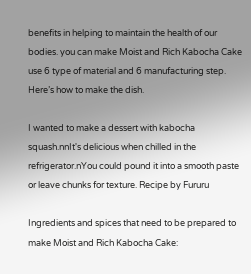benefits in helping to maintain the health of our bodies. you can make Moist and Rich Kabocha Cake use 6 type of material and 6 manufacturing step. Here’s how to make the dish.

I wanted to make a dessert with kabocha squash.nnIt's delicious when chilled in the refrigerator.nYou could pound it into a smooth paste or leave chunks for texture. Recipe by Fururu

Ingredients and spices that need to be prepared to make Moist and Rich Kabocha Cake: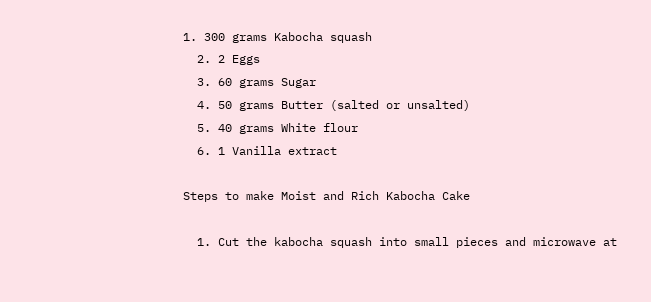1. 300 grams Kabocha squash
  2. 2 Eggs
  3. 60 grams Sugar
  4. 50 grams Butter (salted or unsalted)
  5. 40 grams White flour
  6. 1 Vanilla extract

Steps to make Moist and Rich Kabocha Cake

  1. Cut the kabocha squash into small pieces and microwave at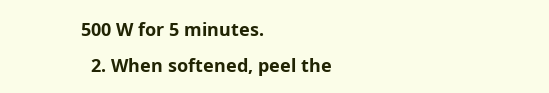500 W for 5 minutes.
  2. When softened, peel the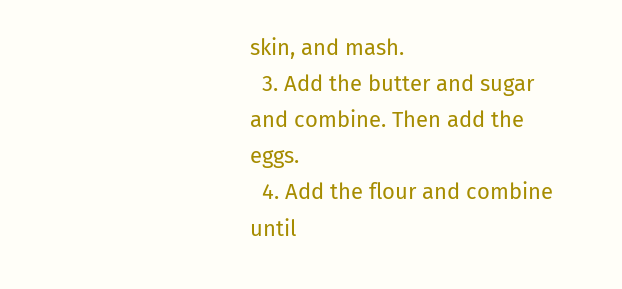skin, and mash.
  3. Add the butter and sugar and combine. Then add the eggs.
  4. Add the flour and combine until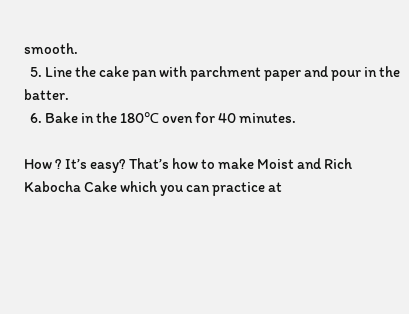smooth.
  5. Line the cake pan with parchment paper and pour in the batter.
  6. Bake in the 180℃ oven for 40 minutes.

How ? It’s easy? That’s how to make Moist and Rich Kabocha Cake which you can practice at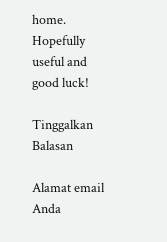home. Hopefully useful and good luck!

Tinggalkan Balasan

Alamat email Anda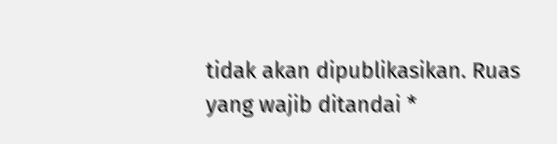tidak akan dipublikasikan. Ruas yang wajib ditandai *